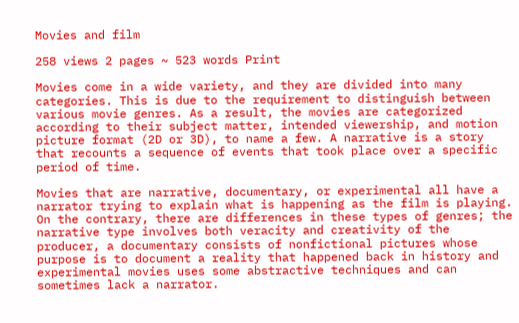Movies and film

258 views 2 pages ~ 523 words Print

Movies come in a wide variety, and they are divided into many categories. This is due to the requirement to distinguish between various movie genres. As a result, the movies are categorized according to their subject matter, intended viewership, and motion picture format (2D or 3D), to name a few. A narrative is a story that recounts a sequence of events that took place over a specific period of time.

Movies that are narrative, documentary, or experimental all have a narrator trying to explain what is happening as the film is playing. On the contrary, there are differences in these types of genres; the narrative type involves both veracity and creativity of the producer, a documentary consists of nonfictional pictures whose purpose is to document a reality that happened back in history and experimental movies uses some abstractive techniques and can sometimes lack a narrator.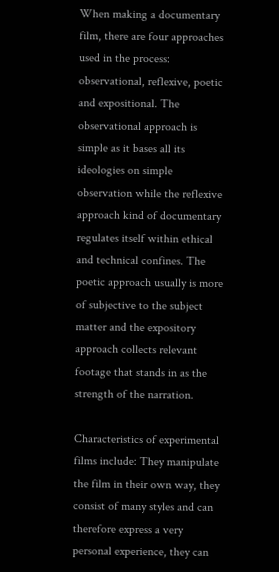When making a documentary film, there are four approaches used in the process: observational, reflexive, poetic and expositional. The observational approach is simple as it bases all its ideologies on simple observation while the reflexive approach kind of documentary regulates itself within ethical and technical confines. The poetic approach usually is more of subjective to the subject matter and the expository approach collects relevant footage that stands in as the strength of the narration.

Characteristics of experimental films include: They manipulate the film in their own way, they consist of many styles and can therefore express a very personal experience, they can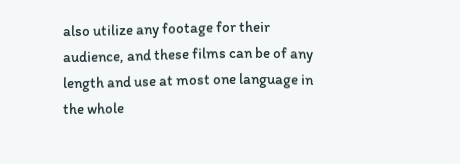also utilize any footage for their audience, and these films can be of any length and use at most one language in the whole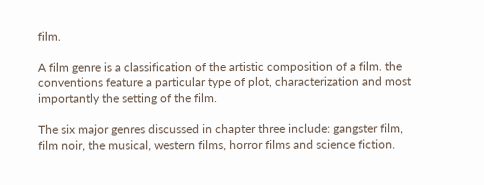film.

A film genre is a classification of the artistic composition of a film. the conventions feature a particular type of plot, characterization and most importantly the setting of the film.

The six major genres discussed in chapter three include: gangster film, film noir, the musical, western films, horror films and science fiction.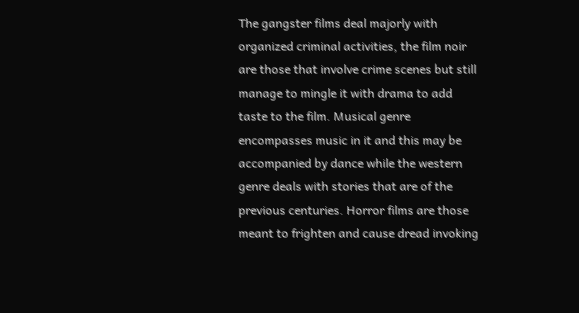The gangster films deal majorly with organized criminal activities, the film noir are those that involve crime scenes but still manage to mingle it with drama to add taste to the film. Musical genre encompasses music in it and this may be accompanied by dance while the western genre deals with stories that are of the previous centuries. Horror films are those meant to frighten and cause dread invoking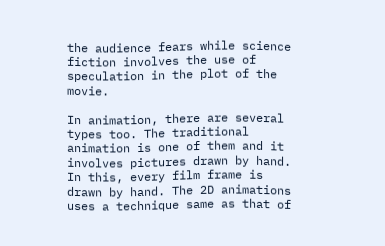the audience fears while science fiction involves the use of speculation in the plot of the movie.

In animation, there are several types too. The traditional animation is one of them and it involves pictures drawn by hand. In this, every film frame is drawn by hand. The 2D animations uses a technique same as that of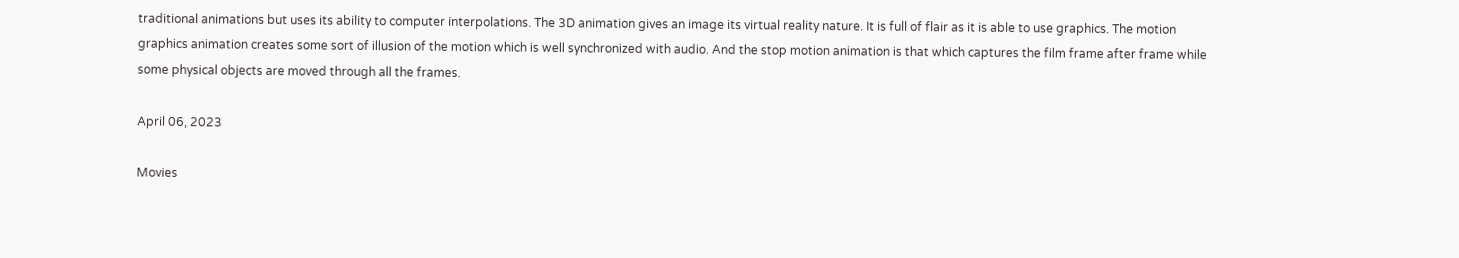traditional animations but uses its ability to computer interpolations. The 3D animation gives an image its virtual reality nature. It is full of flair as it is able to use graphics. The motion graphics animation creates some sort of illusion of the motion which is well synchronized with audio. And the stop motion animation is that which captures the film frame after frame while some physical objects are moved through all the frames.

April 06, 2023

Movies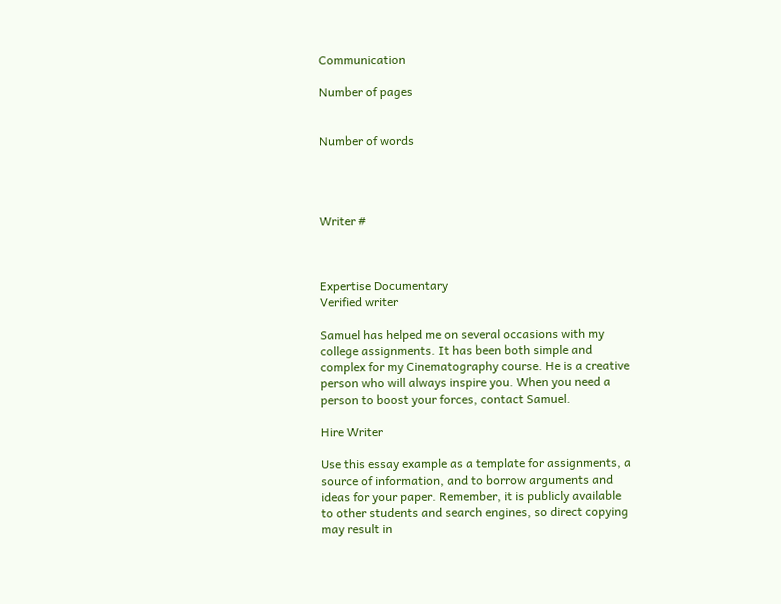Communication

Number of pages


Number of words




Writer #



Expertise Documentary
Verified writer

Samuel has helped me on several occasions with my college assignments. It has been both simple and complex for my Cinematography course. He is a creative person who will always inspire you. When you need a person to boost your forces, contact Samuel.

Hire Writer

Use this essay example as a template for assignments, a source of information, and to borrow arguments and ideas for your paper. Remember, it is publicly available to other students and search engines, so direct copying may result in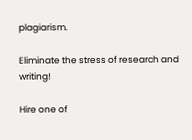plagiarism.

Eliminate the stress of research and writing!

Hire one of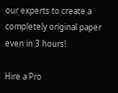our experts to create a completely original paper even in 3 hours!

Hire a Pro